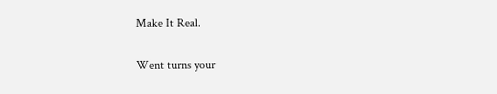Make It Real.

Went turns your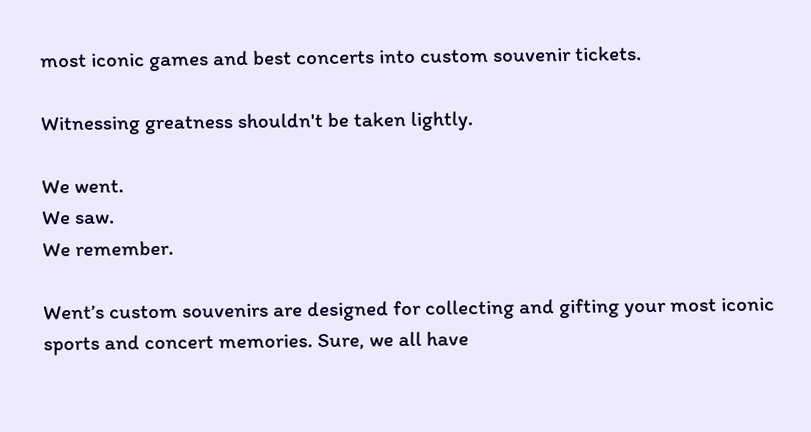most iconic games and best concerts into custom souvenir tickets.

Witnessing greatness shouldn't be taken lightly.

We went.
We saw.
We remember.

Went’s custom souvenirs are designed for collecting and gifting your most iconic sports and concert memories. Sure, we all have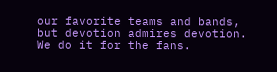our favorite teams and bands, but devotion admires devotion. We do it for the fans.